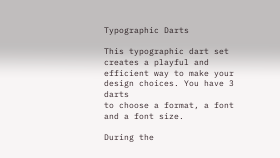Typographic Darts

This typographic dart set creates a playful and efficient way to make your design choices. You have 3 darts
to choose a format, a font and a font size.

During the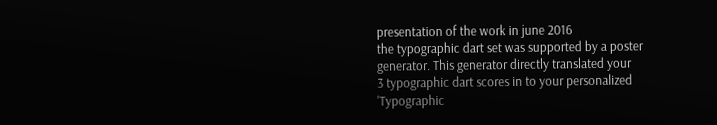presentation of the work in june 2016
the typographic dart set was supported by a poster generator. This generator directly translated your
3 typographic dart scores in to your personalized 'Typographic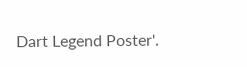Dart Legend Poster'.